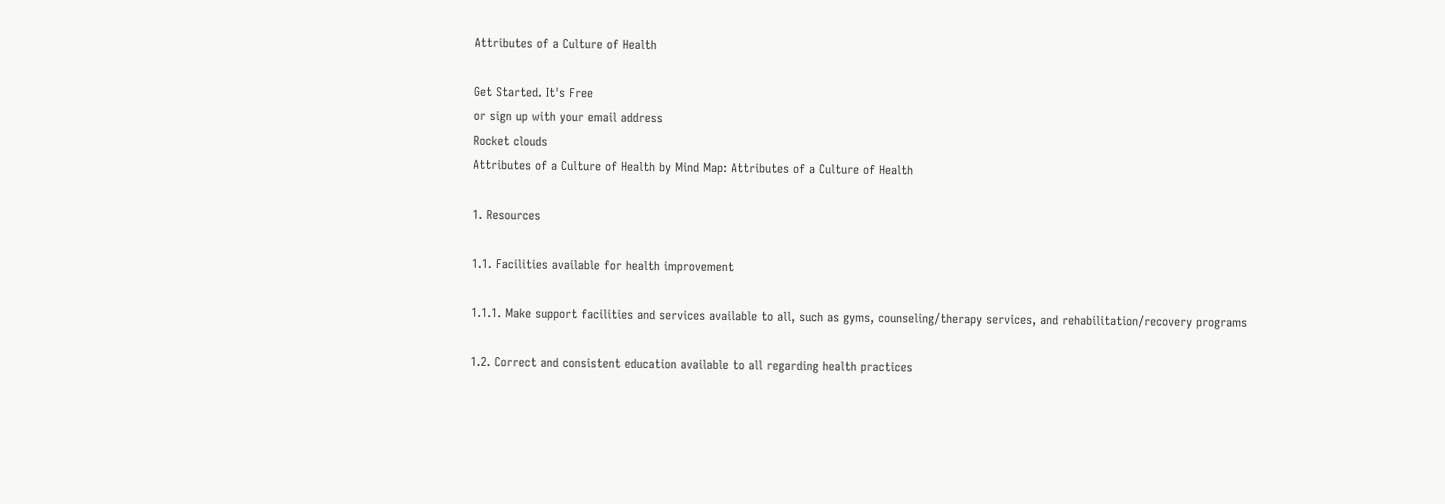Attributes of a Culture of Health

Get Started. It's Free
or sign up with your email address
Rocket clouds
Attributes of a Culture of Health by Mind Map: Attributes of a Culture of Health

1. Resources

1.1. Facilities available for health improvement

1.1.1. Make support facilities and services available to all, such as gyms, counseling/therapy services, and rehabilitation/recovery programs

1.2. Correct and consistent education available to all regarding health practices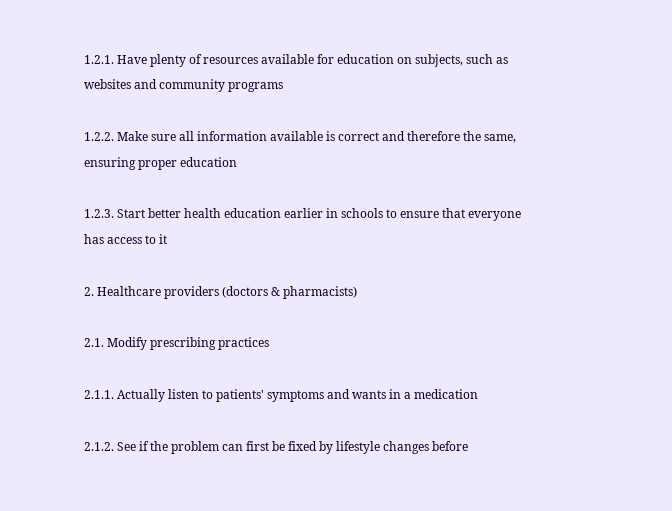1.2.1. Have plenty of resources available for education on subjects, such as websites and community programs

1.2.2. Make sure all information available is correct and therefore the same, ensuring proper education

1.2.3. Start better health education earlier in schools to ensure that everyone has access to it

2. Healthcare providers (doctors & pharmacists)

2.1. Modify prescribing practices

2.1.1. Actually listen to patients' symptoms and wants in a medication

2.1.2. See if the problem can first be fixed by lifestyle changes before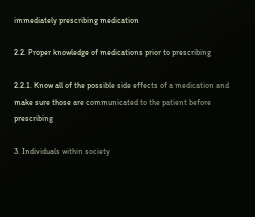immediately prescribing medication

2.2. Proper knowledge of medications prior to prescribing

2.2.1. Know all of the possible side effects of a medication and make sure those are communicated to the patient before prescribing

3. Individuals within society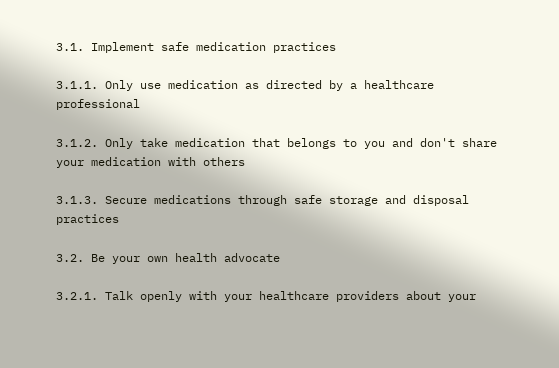3.1. Implement safe medication practices

3.1.1. Only use medication as directed by a healthcare professional

3.1.2. Only take medication that belongs to you and don't share your medication with others

3.1.3. Secure medications through safe storage and disposal practices

3.2. Be your own health advocate

3.2.1. Talk openly with your healthcare providers about your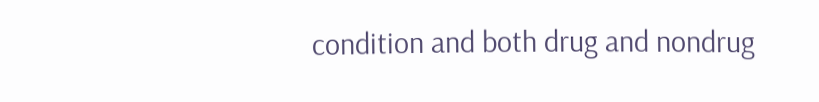condition and both drug and nondrug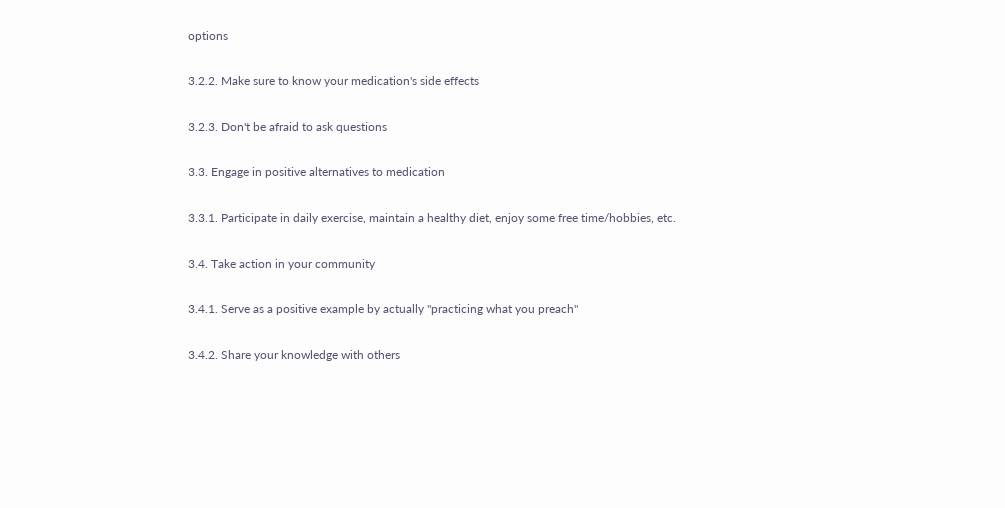options

3.2.2. Make sure to know your medication's side effects

3.2.3. Don't be afraid to ask questions

3.3. Engage in positive alternatives to medication

3.3.1. Participate in daily exercise, maintain a healthy diet, enjoy some free time/hobbies, etc.

3.4. Take action in your community

3.4.1. Serve as a positive example by actually "practicing what you preach"

3.4.2. Share your knowledge with others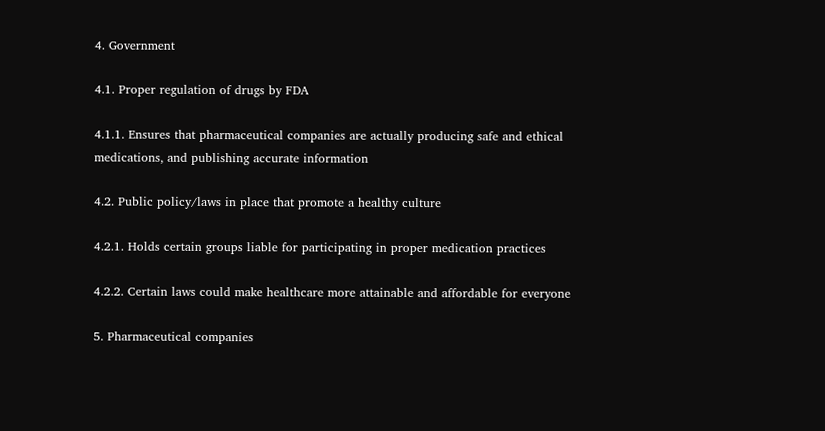4. Government

4.1. Proper regulation of drugs by FDA

4.1.1. Ensures that pharmaceutical companies are actually producing safe and ethical medications, and publishing accurate information

4.2. Public policy/laws in place that promote a healthy culture

4.2.1. Holds certain groups liable for participating in proper medication practices

4.2.2. Certain laws could make healthcare more attainable and affordable for everyone

5. Pharmaceutical companies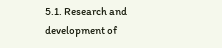5.1. Research and development of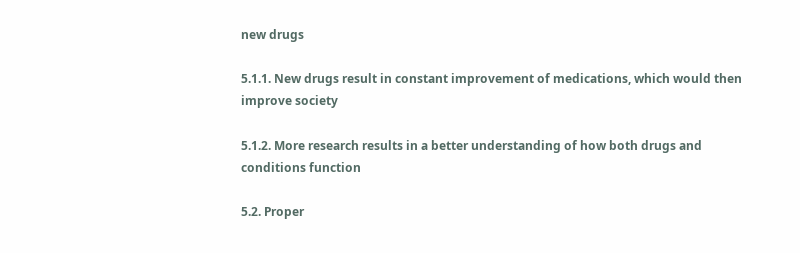new drugs

5.1.1. New drugs result in constant improvement of medications, which would then improve society

5.1.2. More research results in a better understanding of how both drugs and conditions function

5.2. Proper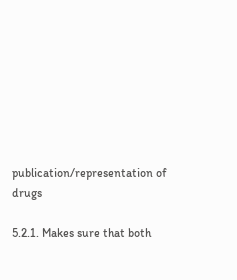publication/representation of drugs

5.2.1. Makes sure that both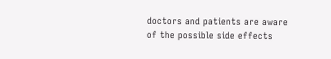doctors and patients are aware of the possible side effects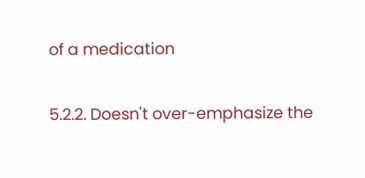of a medication

5.2.2. Doesn't over-emphasize the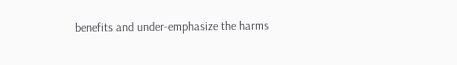benefits and under-emphasize the harms